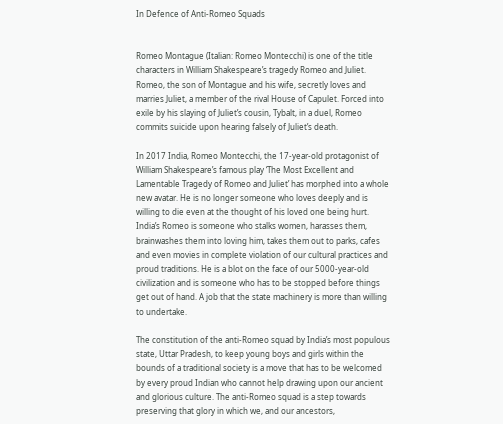In Defence of Anti-Romeo Squads


Romeo Montague (Italian: Romeo Montecchi) is one of the title characters in William Shakespeare’s tragedy Romeo and Juliet. Romeo, the son of Montague and his wife, secretly loves and marries Juliet, a member of the rival House of Capulet. Forced into exile by his slaying of Juliet’s cousin, Tybalt, in a duel, Romeo commits suicide upon hearing falsely of Juliet’s death.

In 2017 India, Romeo Montecchi, the 17-year-old protagonist of William Shakespeare’s famous play ‘The Most Excellent and Lamentable Tragedy of Romeo and Juliet’ has morphed into a whole new avatar. He is no longer someone who loves deeply and is willing to die even at the thought of his loved one being hurt. India’s Romeo is someone who stalks women, harasses them, brainwashes them into loving him, takes them out to parks, cafes and even movies in complete violation of our cultural practices and proud traditions. He is a blot on the face of our 5000-year-old civilization and is someone who has to be stopped before things get out of hand. A job that the state machinery is more than willing to undertake.

The constitution of the anti-Romeo squad by India’s most populous state, Uttar Pradesh, to keep young boys and girls within the bounds of a traditional society is a move that has to be welcomed by every proud Indian who cannot help drawing upon our ancient and glorious culture. The anti-Romeo squad is a step towards preserving that glory in which we, and our ancestors,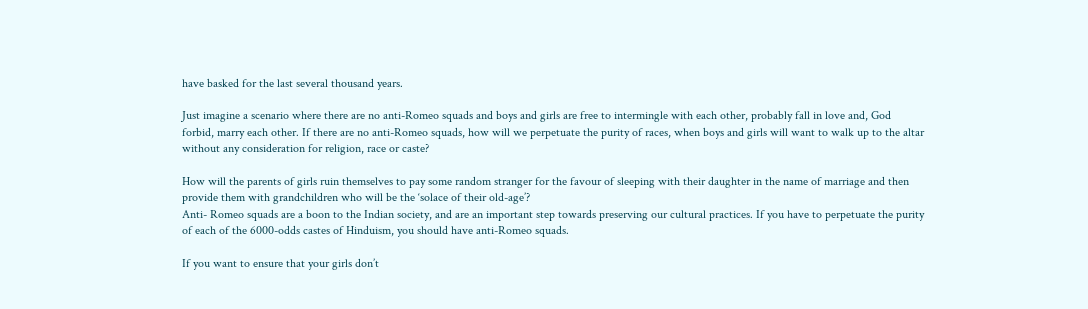have basked for the last several thousand years.

Just imagine a scenario where there are no anti-Romeo squads and boys and girls are free to intermingle with each other, probably fall in love and, God forbid, marry each other. If there are no anti-Romeo squads, how will we perpetuate the purity of races, when boys and girls will want to walk up to the altar without any consideration for religion, race or caste?

How will the parents of girls ruin themselves to pay some random stranger for the favour of sleeping with their daughter in the name of marriage and then provide them with grandchildren who will be the ‘solace of their old-age’?
Anti- Romeo squads are a boon to the Indian society, and are an important step towards preserving our cultural practices. If you have to perpetuate the purity of each of the 6000-odds castes of Hinduism, you should have anti-Romeo squads.

If you want to ensure that your girls don’t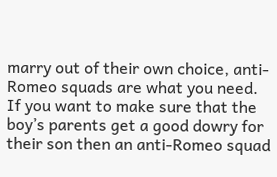marry out of their own choice, anti-Romeo squads are what you need. If you want to make sure that the boy’s parents get a good dowry for their son then an anti-Romeo squad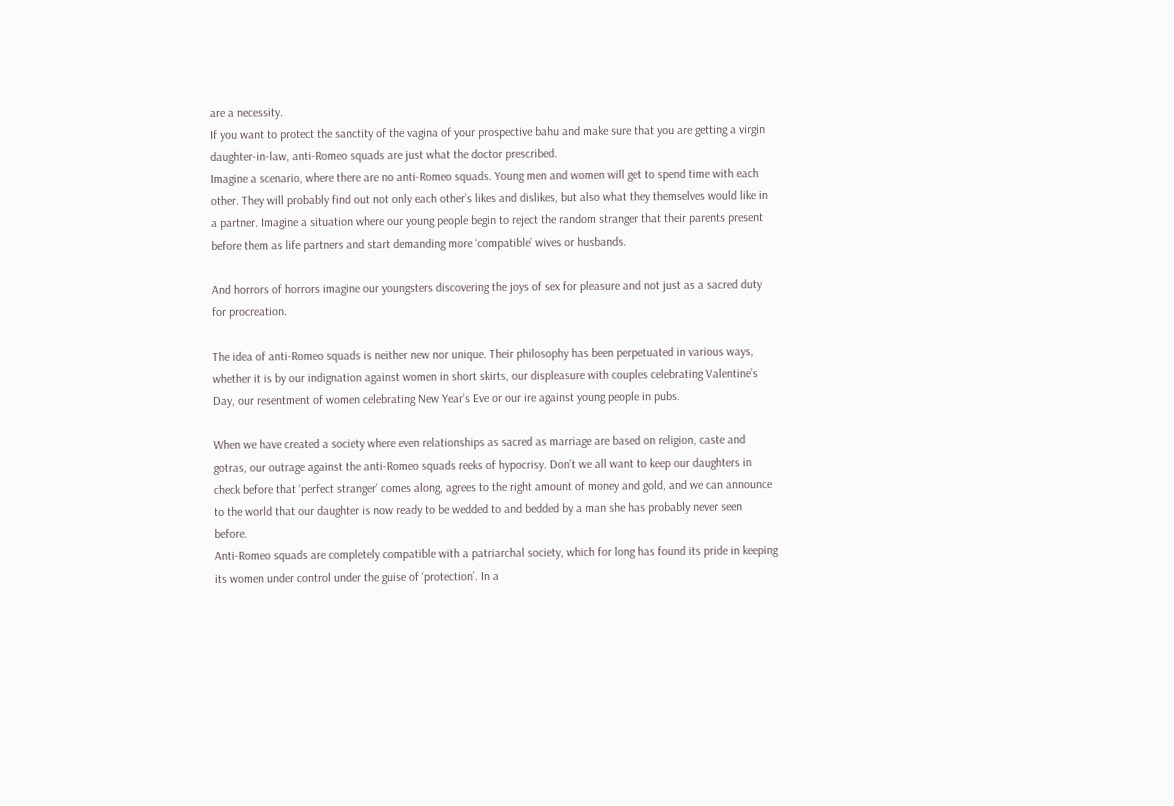are a necessity.
If you want to protect the sanctity of the vagina of your prospective bahu and make sure that you are getting a virgin daughter-in-law, anti-Romeo squads are just what the doctor prescribed.
Imagine a scenario, where there are no anti-Romeo squads. Young men and women will get to spend time with each other. They will probably find out not only each other’s likes and dislikes, but also what they themselves would like in a partner. Imagine a situation where our young people begin to reject the random stranger that their parents present before them as life partners and start demanding more ‘compatible’ wives or husbands.

And horrors of horrors imagine our youngsters discovering the joys of sex for pleasure and not just as a sacred duty for procreation.

The idea of anti-Romeo squads is neither new nor unique. Their philosophy has been perpetuated in various ways, whether it is by our indignation against women in short skirts, our displeasure with couples celebrating Valentine’s Day, our resentment of women celebrating New Year’s Eve or our ire against young people in pubs.

When we have created a society where even relationships as sacred as marriage are based on religion, caste and gotras, our outrage against the anti-Romeo squads reeks of hypocrisy. Don’t we all want to keep our daughters in check before that ‘perfect stranger’ comes along, agrees to the right amount of money and gold, and we can announce to the world that our daughter is now ready to be wedded to and bedded by a man she has probably never seen before.
Anti-Romeo squads are completely compatible with a patriarchal society, which for long has found its pride in keeping its women under control under the guise of ‘protection’. In a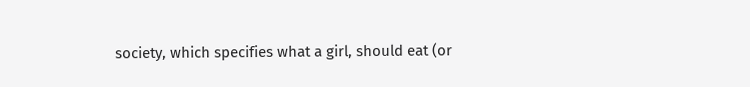society, which specifies what a girl, should eat (or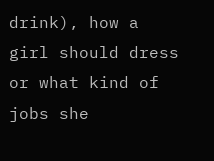drink), how a girl should dress or what kind of jobs she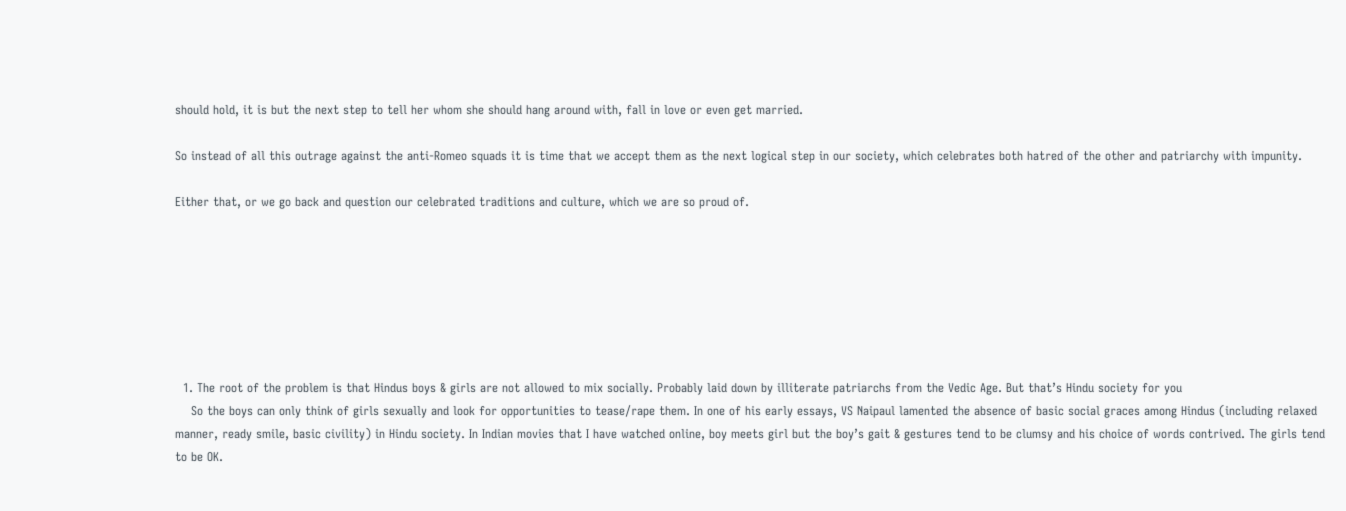should hold, it is but the next step to tell her whom she should hang around with, fall in love or even get married.

So instead of all this outrage against the anti-Romeo squads it is time that we accept them as the next logical step in our society, which celebrates both hatred of the other and patriarchy with impunity.

Either that, or we go back and question our celebrated traditions and culture, which we are so proud of.







  1. The root of the problem is that Hindus boys & girls are not allowed to mix socially. Probably laid down by illiterate patriarchs from the Vedic Age. But that’s Hindu society for you
    So the boys can only think of girls sexually and look for opportunities to tease/rape them. In one of his early essays, VS Naipaul lamented the absence of basic social graces among Hindus (including relaxed manner, ready smile, basic civility) in Hindu society. In Indian movies that I have watched online, boy meets girl but the boy’s gait & gestures tend to be clumsy and his choice of words contrived. The girls tend to be OK.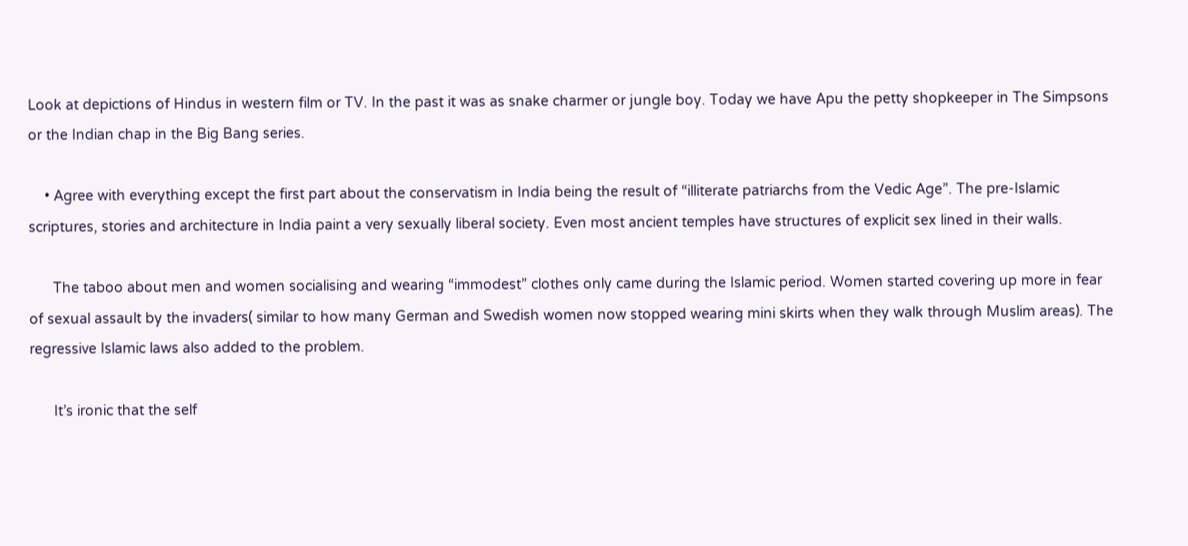Look at depictions of Hindus in western film or TV. In the past it was as snake charmer or jungle boy. Today we have Apu the petty shopkeeper in The Simpsons or the Indian chap in the Big Bang series.

    • Agree with everything except the first part about the conservatism in India being the result of “illiterate patriarchs from the Vedic Age”. The pre-Islamic scriptures, stories and architecture in India paint a very sexually liberal society. Even most ancient temples have structures of explicit sex lined in their walls.

      The taboo about men and women socialising and wearing “immodest” clothes only came during the Islamic period. Women started covering up more in fear of sexual assault by the invaders( similar to how many German and Swedish women now stopped wearing mini skirts when they walk through Muslim areas). The regressive Islamic laws also added to the problem.

      It’s ironic that the self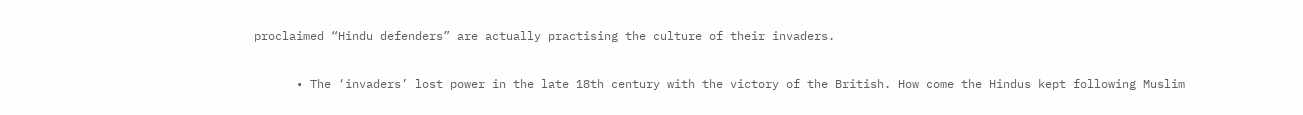proclaimed “Hindu defenders” are actually practising the culture of their invaders.

      • The ‘invaders’ lost power in the late 18th century with the victory of the British. How come the Hindus kept following Muslim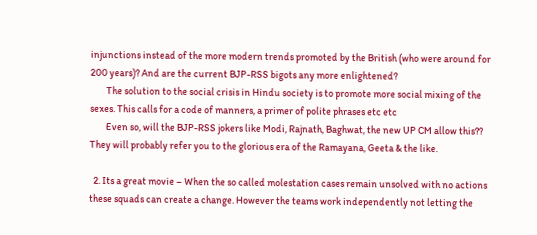injunctions instead of the more modern trends promoted by the British (who were around for 200 years)? And are the current BJP-RSS bigots any more enlightened?
        The solution to the social crisis in Hindu society is to promote more social mixing of the sexes. This calls for a code of manners, a primer of polite phrases etc etc
        Even so, will the BJP-RSS jokers like Modi, Rajnath, Baghwat, the new UP CM allow this?? They will probably refer you to the glorious era of the Ramayana, Geeta & the like.

  2. Its a great movie – When the so called molestation cases remain unsolved with no actions these squads can create a change. However the teams work independently not letting the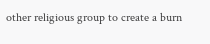other religious group to create a burn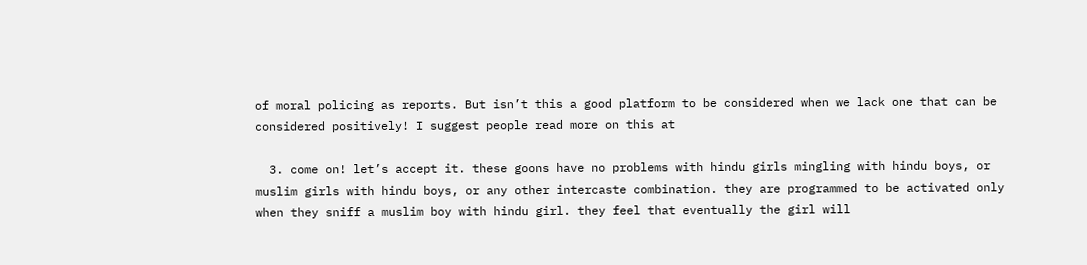of moral policing as reports. But isn’t this a good platform to be considered when we lack one that can be considered positively! I suggest people read more on this at

  3. come on! let’s accept it. these goons have no problems with hindu girls mingling with hindu boys, or muslim girls with hindu boys, or any other intercaste combination. they are programmed to be activated only when they sniff a muslim boy with hindu girl. they feel that eventually the girl will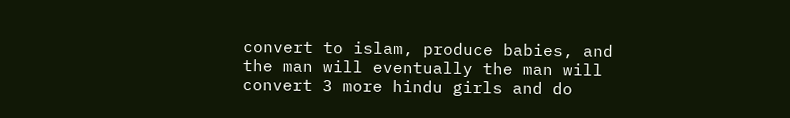convert to islam, produce babies, and the man will eventually the man will convert 3 more hindu girls and do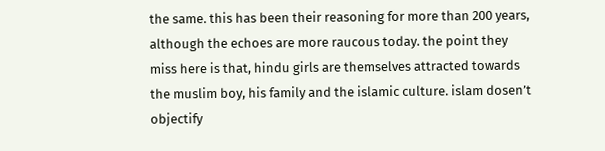the same. this has been their reasoning for more than 200 years, although the echoes are more raucous today. the point they miss here is that, hindu girls are themselves attracted towards the muslim boy, his family and the islamic culture. islam dosen’t objectify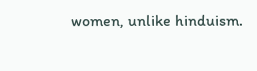women, unlike hinduism.